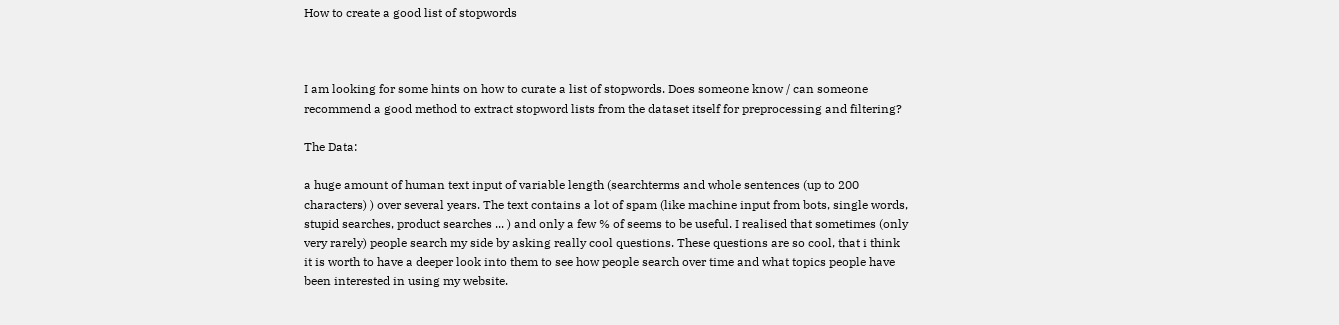How to create a good list of stopwords



I am looking for some hints on how to curate a list of stopwords. Does someone know / can someone recommend a good method to extract stopword lists from the dataset itself for preprocessing and filtering?

The Data:

a huge amount of human text input of variable length (searchterms and whole sentences (up to 200 characters) ) over several years. The text contains a lot of spam (like machine input from bots, single words, stupid searches, product searches ... ) and only a few % of seems to be useful. I realised that sometimes (only very rarely) people search my side by asking really cool questions. These questions are so cool, that i think it is worth to have a deeper look into them to see how people search over time and what topics people have been interested in using my website.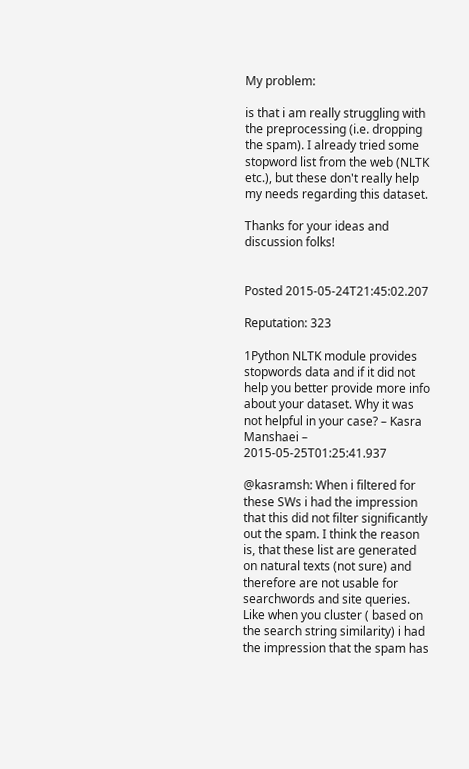My problem:

is that i am really struggling with the preprocessing (i.e. dropping the spam). I already tried some stopword list from the web (NLTK etc.), but these don't really help my needs regarding this dataset.

Thanks for your ideas and discussion folks!


Posted 2015-05-24T21:45:02.207

Reputation: 323

1Python NLTK module provides stopwords data and if it did not help you better provide more info about your dataset. Why it was not helpful in your case? – Kasra Manshaei – 2015-05-25T01:25:41.937

@kasramsh: When i filtered for these SWs i had the impression that this did not filter significantly out the spam. I think the reason is, that these list are generated on natural texts (not sure) and therefore are not usable for searchwords and site queries. Like when you cluster ( based on the search string similarity) i had the impression that the spam has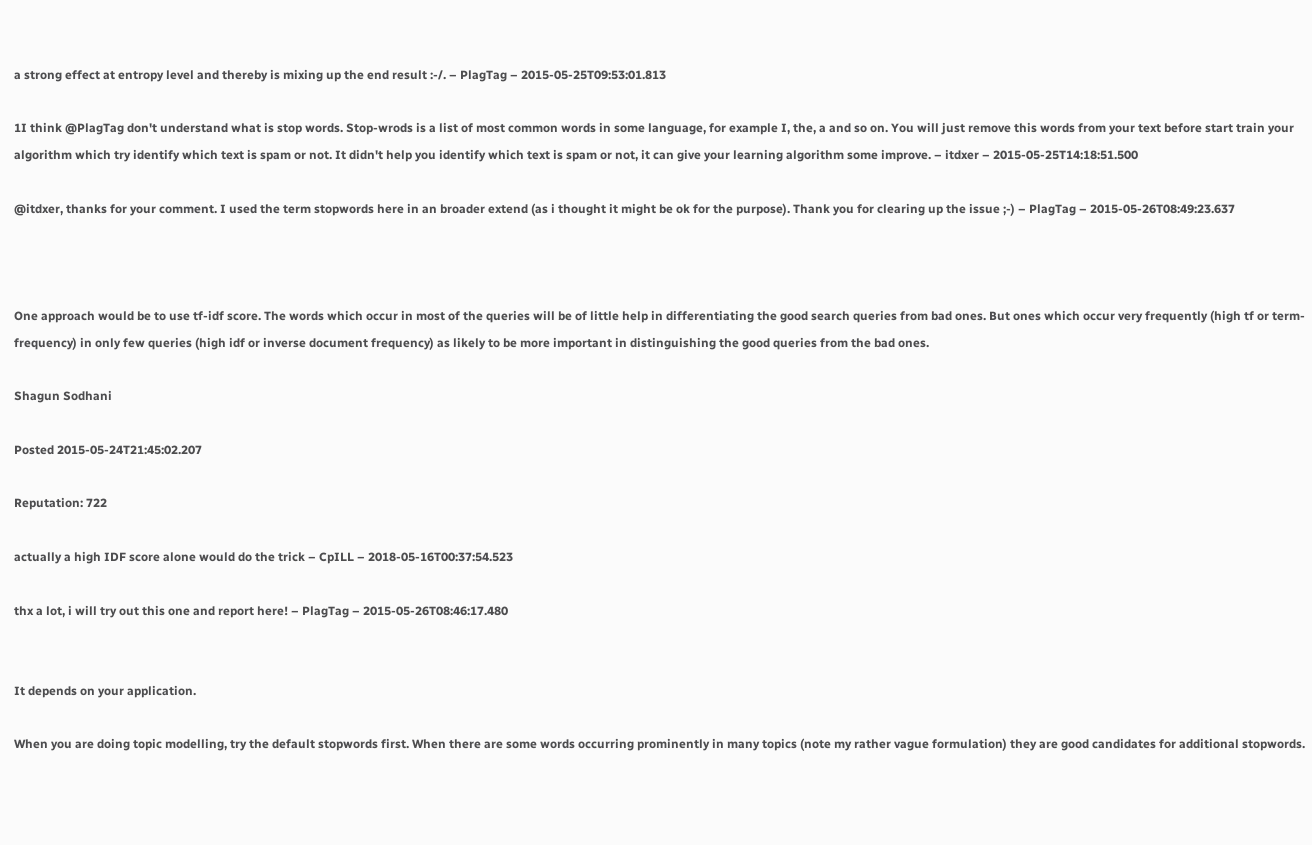a strong effect at entropy level and thereby is mixing up the end result :-/. – PlagTag – 2015-05-25T09:53:01.813

1I think @PlagTag don't understand what is stop words. Stop-wrods is a list of most common words in some language, for example I, the, a and so on. You will just remove this words from your text before start train your algorithm which try identify which text is spam or not. It didn't help you identify which text is spam or not, it can give your learning algorithm some improve. – itdxer – 2015-05-25T14:18:51.500

@itdxer, thanks for your comment. I used the term stopwords here in an broader extend (as i thought it might be ok for the purpose). Thank you for clearing up the issue ;-) – PlagTag – 2015-05-26T08:49:23.637



One approach would be to use tf-idf score. The words which occur in most of the queries will be of little help in differentiating the good search queries from bad ones. But ones which occur very frequently (high tf or term-frequency) in only few queries (high idf or inverse document frequency) as likely to be more important in distinguishing the good queries from the bad ones.

Shagun Sodhani

Posted 2015-05-24T21:45:02.207

Reputation: 722

actually a high IDF score alone would do the trick – CpILL – 2018-05-16T00:37:54.523

thx a lot, i will try out this one and report here! – PlagTag – 2015-05-26T08:46:17.480


It depends on your application.

When you are doing topic modelling, try the default stopwords first. When there are some words occurring prominently in many topics (note my rather vague formulation) they are good candidates for additional stopwords.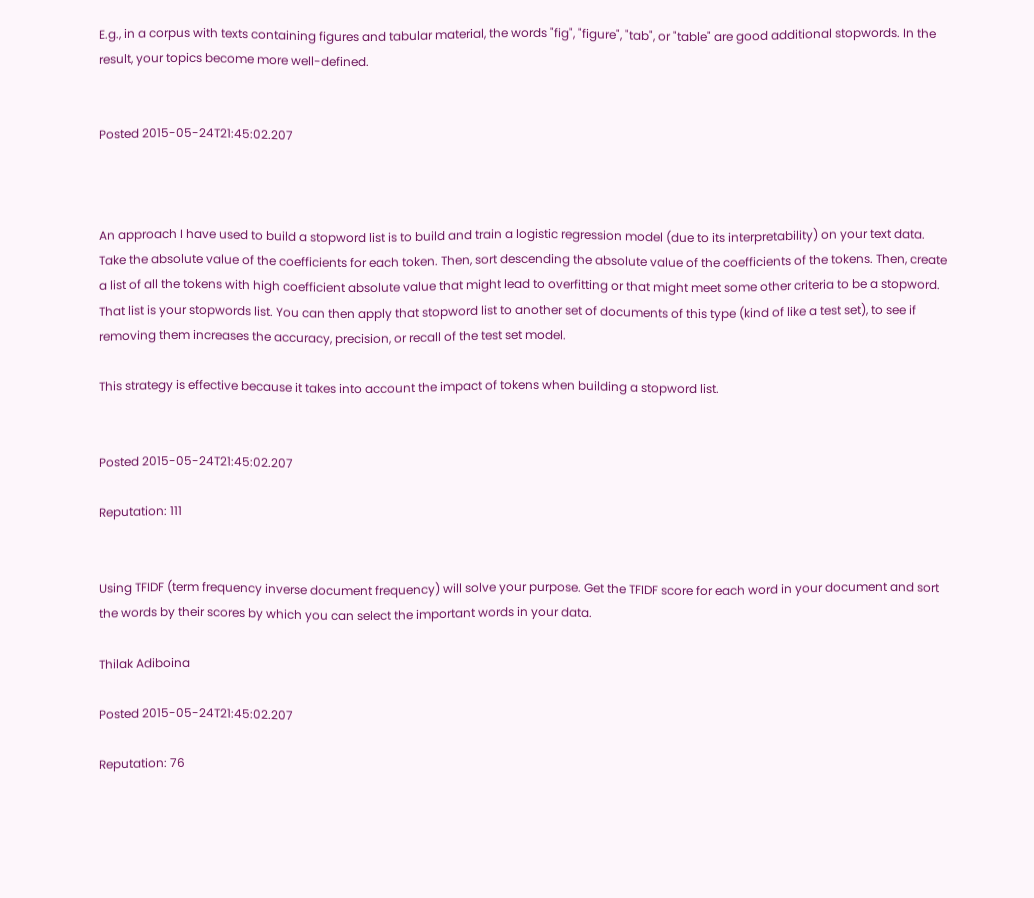E.g., in a corpus with texts containing figures and tabular material, the words "fig", "figure", "tab", or "table" are good additional stopwords. In the result, your topics become more well-defined.


Posted 2015-05-24T21:45:02.207



An approach I have used to build a stopword list is to build and train a logistic regression model (due to its interpretability) on your text data. Take the absolute value of the coefficients for each token. Then, sort descending the absolute value of the coefficients of the tokens. Then, create a list of all the tokens with high coefficient absolute value that might lead to overfitting or that might meet some other criteria to be a stopword. That list is your stopwords list. You can then apply that stopword list to another set of documents of this type (kind of like a test set), to see if removing them increases the accuracy, precision, or recall of the test set model.

This strategy is effective because it takes into account the impact of tokens when building a stopword list.


Posted 2015-05-24T21:45:02.207

Reputation: 111


Using TFIDF (term frequency inverse document frequency) will solve your purpose. Get the TFIDF score for each word in your document and sort the words by their scores by which you can select the important words in your data.

Thilak Adiboina

Posted 2015-05-24T21:45:02.207

Reputation: 76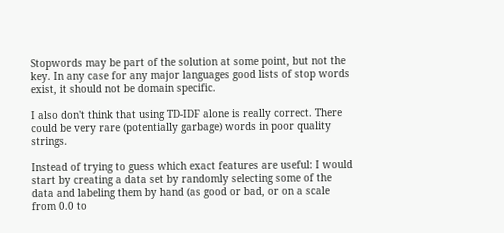Stopwords may be part of the solution at some point, but not the key. In any case for any major languages good lists of stop words exist, it should not be domain specific.

I also don't think that using TD-IDF alone is really correct. There could be very rare (potentially garbage) words in poor quality strings.

Instead of trying to guess which exact features are useful: I would start by creating a data set by randomly selecting some of the data and labeling them by hand (as good or bad, or on a scale from 0.0 to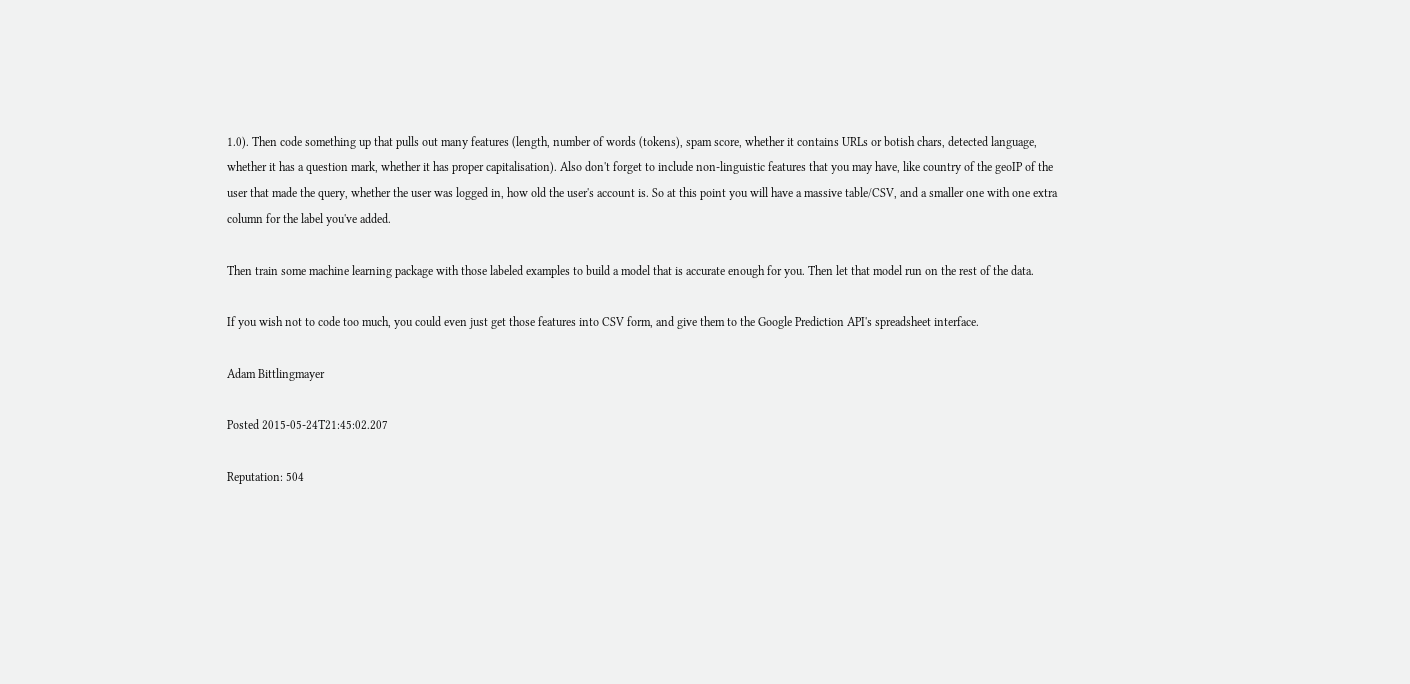1.0). Then code something up that pulls out many features (length, number of words (tokens), spam score, whether it contains URLs or botish chars, detected language, whether it has a question mark, whether it has proper capitalisation). Also don't forget to include non-linguistic features that you may have, like country of the geoIP of the user that made the query, whether the user was logged in, how old the user's account is. So at this point you will have a massive table/CSV, and a smaller one with one extra column for the label you've added.

Then train some machine learning package with those labeled examples to build a model that is accurate enough for you. Then let that model run on the rest of the data.

If you wish not to code too much, you could even just get those features into CSV form, and give them to the Google Prediction API's spreadsheet interface.

Adam Bittlingmayer

Posted 2015-05-24T21:45:02.207

Reputation: 504